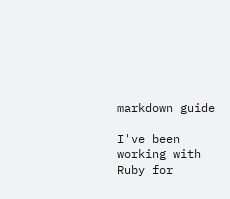markdown guide

I've been working with Ruby for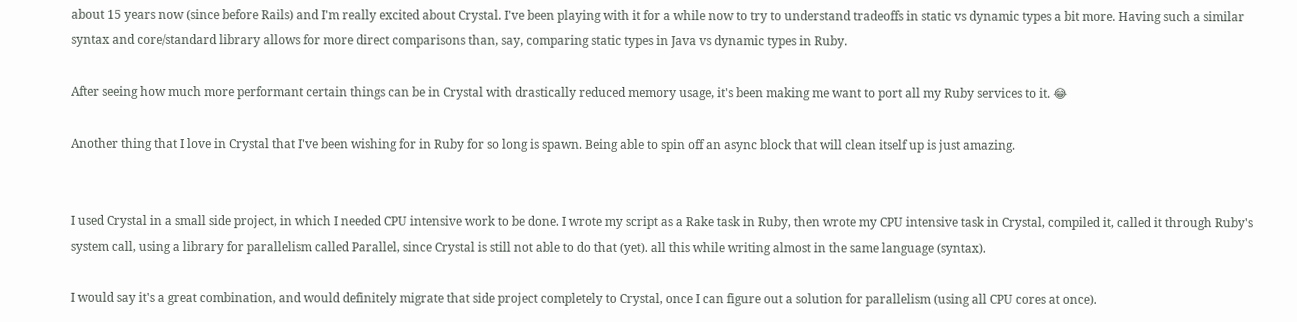about 15 years now (since before Rails) and I'm really excited about Crystal. I've been playing with it for a while now to try to understand tradeoffs in static vs dynamic types a bit more. Having such a similar syntax and core/standard library allows for more direct comparisons than, say, comparing static types in Java vs dynamic types in Ruby.

After seeing how much more performant certain things can be in Crystal with drastically reduced memory usage, it's been making me want to port all my Ruby services to it. 😂

Another thing that I love in Crystal that I've been wishing for in Ruby for so long is spawn. Being able to spin off an async block that will clean itself up is just amazing.


I used Crystal in a small side project, in which I needed CPU intensive work to be done. I wrote my script as a Rake task in Ruby, then wrote my CPU intensive task in Crystal, compiled it, called it through Ruby's system call, using a library for parallelism called Parallel, since Crystal is still not able to do that (yet). all this while writing almost in the same language (syntax).

I would say it's a great combination, and would definitely migrate that side project completely to Crystal, once I can figure out a solution for parallelism (using all CPU cores at once).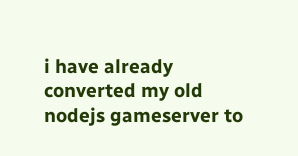i have already converted my old nodejs gameserver to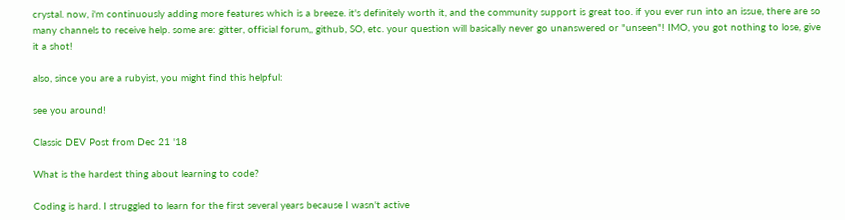crystal. now, i'm continuously adding more features which is a breeze. it's definitely worth it, and the community support is great too. if you ever run into an issue, there are so many channels to receive help. some are: gitter, official forum,, github, SO, etc. your question will basically never go unanswered or "unseen"! IMO, you got nothing to lose, give it a shot!

also, since you are a rubyist, you might find this helpful:

see you around!

Classic DEV Post from Dec 21 '18

What is the hardest thing about learning to code?

Coding is hard. I struggled to learn for the first several years because I wasn't active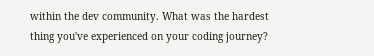within the dev community. What was the hardest thing you've experienced on your coding journey?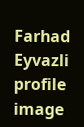Farhad Eyvazli profile image